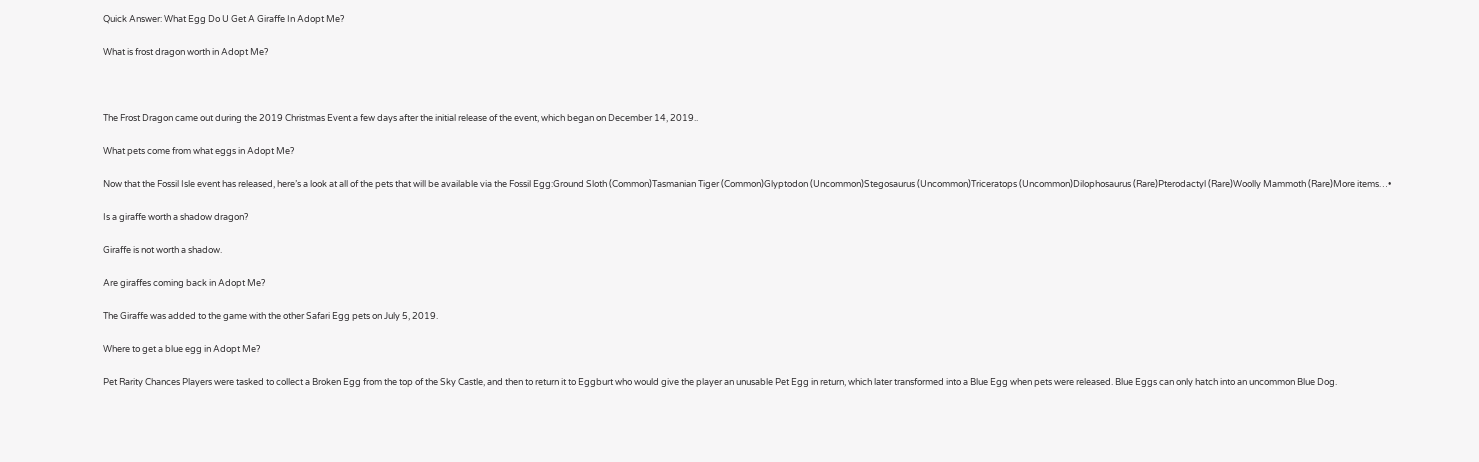Quick Answer: What Egg Do U Get A Giraffe In Adopt Me?

What is frost dragon worth in Adopt Me?



The Frost Dragon came out during the 2019 Christmas Event a few days after the initial release of the event, which began on December 14, 2019..

What pets come from what eggs in Adopt Me?

Now that the Fossil Isle event has released, here’s a look at all of the pets that will be available via the Fossil Egg:Ground Sloth (Common)Tasmanian Tiger (Common)Glyptodon (Uncommon)Stegosaurus (Uncommon)Triceratops (Uncommon)Dilophosaurus (Rare)Pterodactyl (Rare)Woolly Mammoth (Rare)More items…•

Is a giraffe worth a shadow dragon?

Giraffe is not worth a shadow.

Are giraffes coming back in Adopt Me?

The Giraffe was added to the game with the other Safari Egg pets on July 5, 2019.

Where to get a blue egg in Adopt Me?

Pet Rarity Chances Players were tasked to collect a Broken Egg from the top of the Sky Castle, and then to return it to Eggburt who would give the player an unusable Pet Egg in return, which later transformed into a Blue Egg when pets were released. Blue Eggs can only hatch into an uncommon Blue Dog.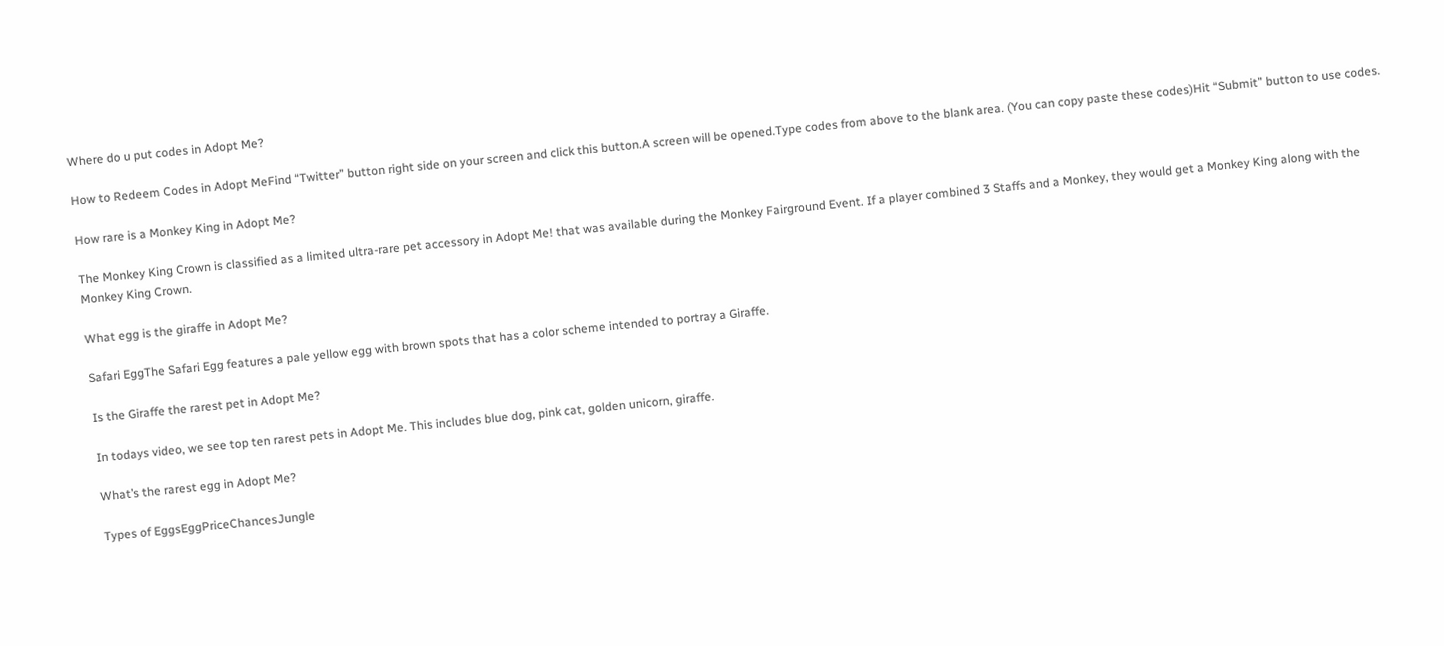Where do u put codes in Adopt Me?

How to Redeem Codes in Adopt MeFind “Twitter” button right side on your screen and click this button.A screen will be opened.Type codes from above to the blank area. (You can copy paste these codes)Hit “Submit” button to use codes.

How rare is a Monkey King in Adopt Me?

The Monkey King Crown is classified as a limited ultra-rare pet accessory in Adopt Me! that was available during the Monkey Fairground Event. If a player combined 3 Staffs and a Monkey, they would get a Monkey King along with the Monkey King Crown.

What egg is the giraffe in Adopt Me?

Safari EggThe Safari Egg features a pale yellow egg with brown spots that has a color scheme intended to portray a Giraffe.

Is the Giraffe the rarest pet in Adopt Me?

In todays video, we see top ten rarest pets in Adopt Me. This includes blue dog, pink cat, golden unicorn, giraffe.

What’s the rarest egg in Adopt Me?

Types of EggsEggPriceChancesJungle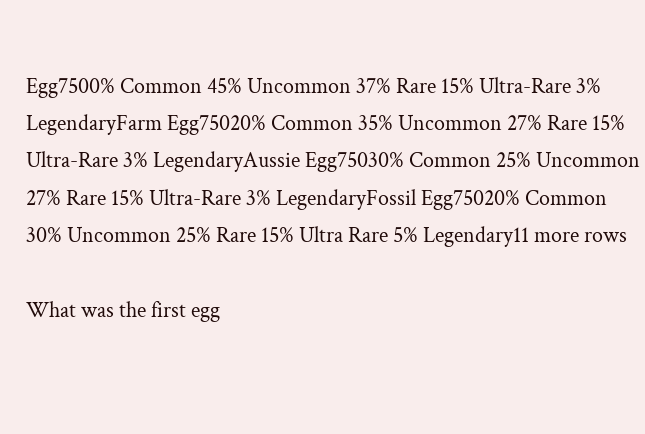Egg7500% Common 45% Uncommon 37% Rare 15% Ultra-Rare 3% LegendaryFarm Egg75020% Common 35% Uncommon 27% Rare 15% Ultra-Rare 3% LegendaryAussie Egg75030% Common 25% Uncommon 27% Rare 15% Ultra-Rare 3% LegendaryFossil Egg75020% Common 30% Uncommon 25% Rare 15% Ultra Rare 5% Legendary11 more rows

What was the first egg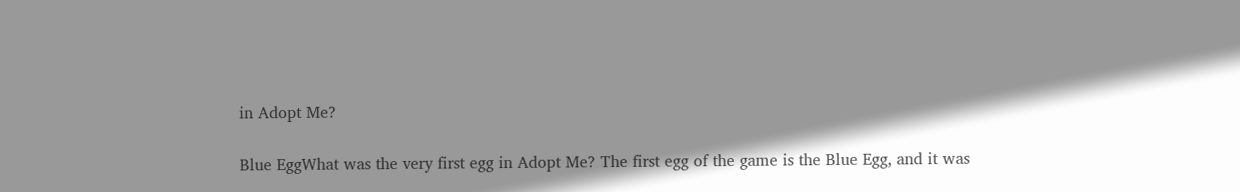in Adopt Me?

Blue EggWhat was the very first egg in Adopt Me? The first egg of the game is the Blue Egg, and it was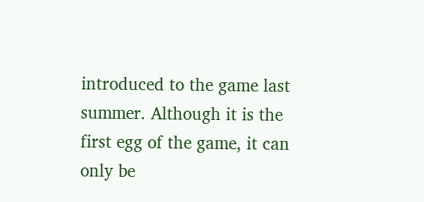introduced to the game last summer. Although it is the first egg of the game, it can only be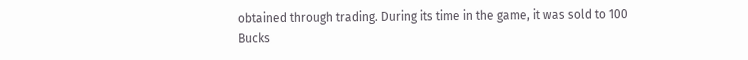obtained through trading. During its time in the game, it was sold to 100 Bucks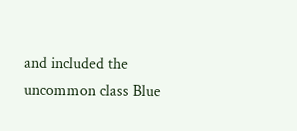and included the uncommon class Blue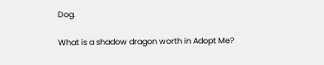Dog.

What is a shadow dragon worth in Adopt Me?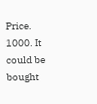Price. 1000. It could be bought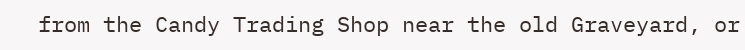from the Candy Trading Shop near the old Graveyard, or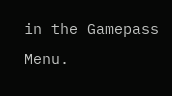in the Gamepass Menu.